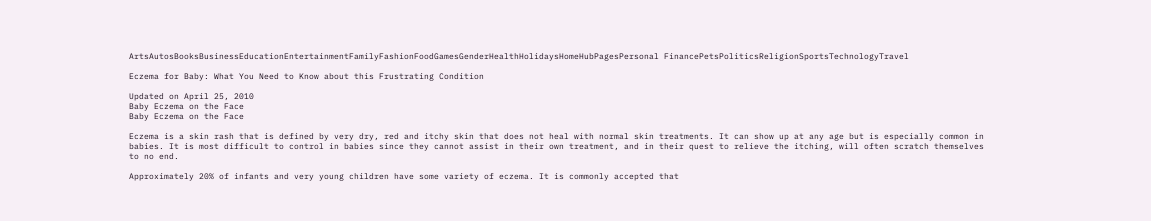ArtsAutosBooksBusinessEducationEntertainmentFamilyFashionFoodGamesGenderHealthHolidaysHomeHubPagesPersonal FinancePetsPoliticsReligionSportsTechnologyTravel

Eczema for Baby: What You Need to Know about this Frustrating Condition

Updated on April 25, 2010
Baby Eczema on the Face
Baby Eczema on the Face

Eczema is a skin rash that is defined by very dry, red and itchy skin that does not heal with normal skin treatments. It can show up at any age but is especially common in babies. It is most difficult to control in babies since they cannot assist in their own treatment, and in their quest to relieve the itching, will often scratch themselves to no end.

Approximately 20% of infants and very young children have some variety of eczema. It is commonly accepted that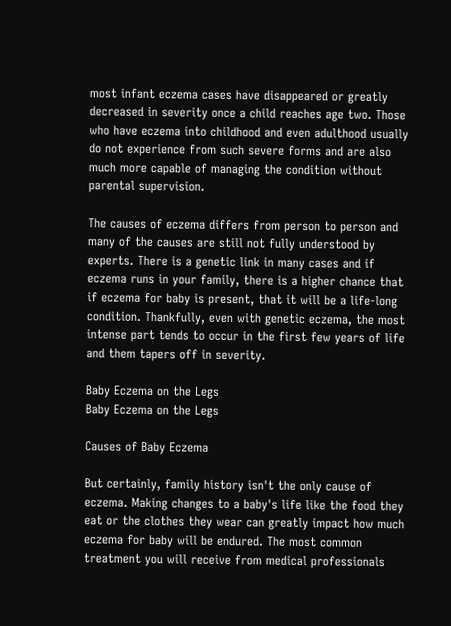most infant eczema cases have disappeared or greatly decreased in severity once a child reaches age two. Those who have eczema into childhood and even adulthood usually do not experience from such severe forms and are also much more capable of managing the condition without parental supervision.

The causes of eczema differs from person to person and many of the causes are still not fully understood by experts. There is a genetic link in many cases and if eczema runs in your family, there is a higher chance that if eczema for baby is present, that it will be a life-long condition. Thankfully, even with genetic eczema, the most intense part tends to occur in the first few years of life and them tapers off in severity.

Baby Eczema on the Legs
Baby Eczema on the Legs

Causes of Baby Eczema

But certainly, family history isn't the only cause of eczema. Making changes to a baby's life like the food they eat or the clothes they wear can greatly impact how much eczema for baby will be endured. The most common treatment you will receive from medical professionals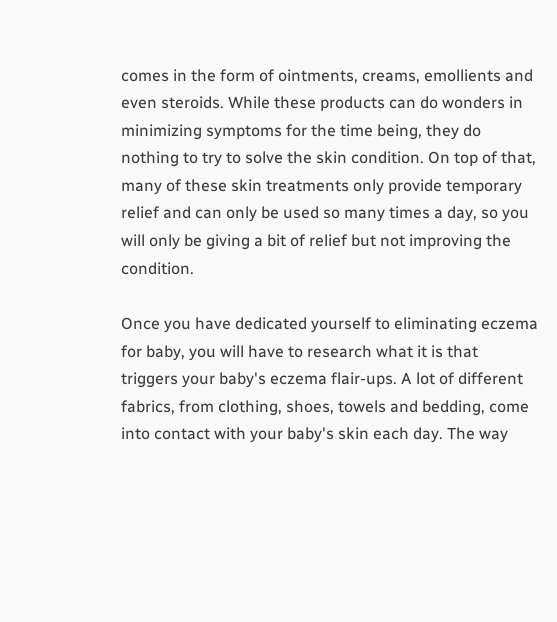comes in the form of ointments, creams, emollients and even steroids. While these products can do wonders in minimizing symptoms for the time being, they do nothing to try to solve the skin condition. On top of that, many of these skin treatments only provide temporary relief and can only be used so many times a day, so you will only be giving a bit of relief but not improving the condition.

Once you have dedicated yourself to eliminating eczema for baby, you will have to research what it is that triggers your baby's eczema flair-ups. A lot of different fabrics, from clothing, shoes, towels and bedding, come into contact with your baby's skin each day. The way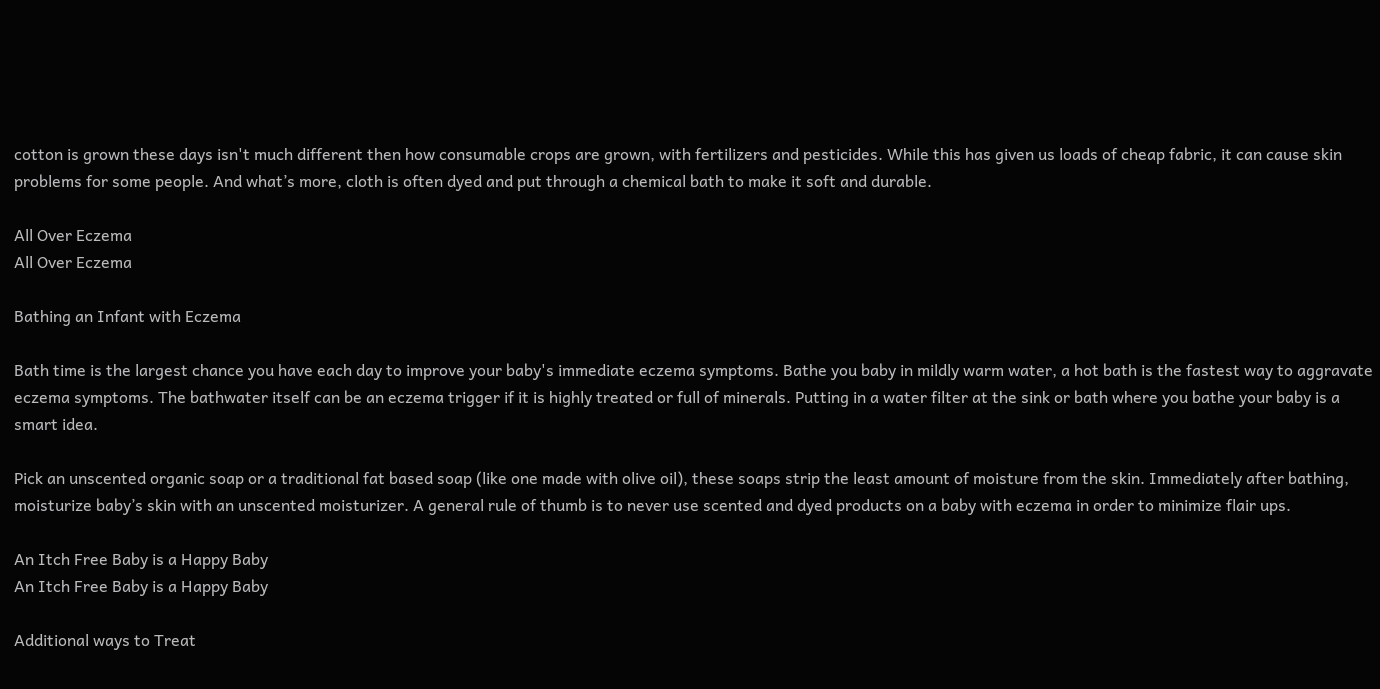cotton is grown these days isn't much different then how consumable crops are grown, with fertilizers and pesticides. While this has given us loads of cheap fabric, it can cause skin problems for some people. And what’s more, cloth is often dyed and put through a chemical bath to make it soft and durable.

All Over Eczema
All Over Eczema

Bathing an Infant with Eczema

Bath time is the largest chance you have each day to improve your baby's immediate eczema symptoms. Bathe you baby in mildly warm water, a hot bath is the fastest way to aggravate eczema symptoms. The bathwater itself can be an eczema trigger if it is highly treated or full of minerals. Putting in a water filter at the sink or bath where you bathe your baby is a smart idea.

Pick an unscented organic soap or a traditional fat based soap (like one made with olive oil), these soaps strip the least amount of moisture from the skin. Immediately after bathing, moisturize baby’s skin with an unscented moisturizer. A general rule of thumb is to never use scented and dyed products on a baby with eczema in order to minimize flair ups.

An Itch Free Baby is a Happy Baby
An Itch Free Baby is a Happy Baby

Additional ways to Treat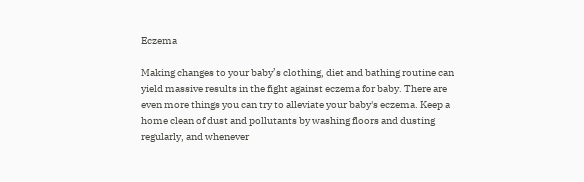Eczema

Making changes to your baby’s clothing, diet and bathing routine can yield massive results in the fight against eczema for baby. There are even more things you can try to alleviate your baby's eczema. Keep a home clean of dust and pollutants by washing floors and dusting regularly, and whenever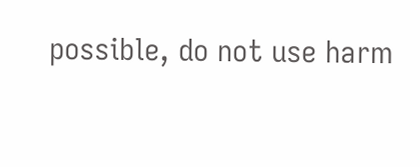possible, do not use harm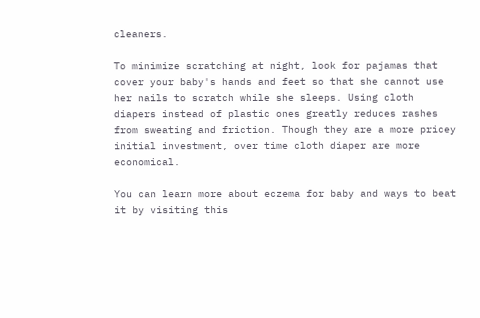cleaners.

To minimize scratching at night, look for pajamas that cover your baby's hands and feet so that she cannot use her nails to scratch while she sleeps. Using cloth diapers instead of plastic ones greatly reduces rashes from sweating and friction. Though they are a more pricey initial investment, over time cloth diaper are more economical.

You can learn more about eczema for baby and ways to beat it by visiting this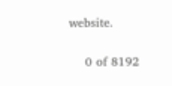website.


    0 of 8192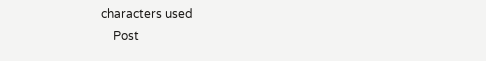characters used
    Post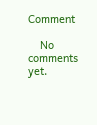Comment

    No comments yet.